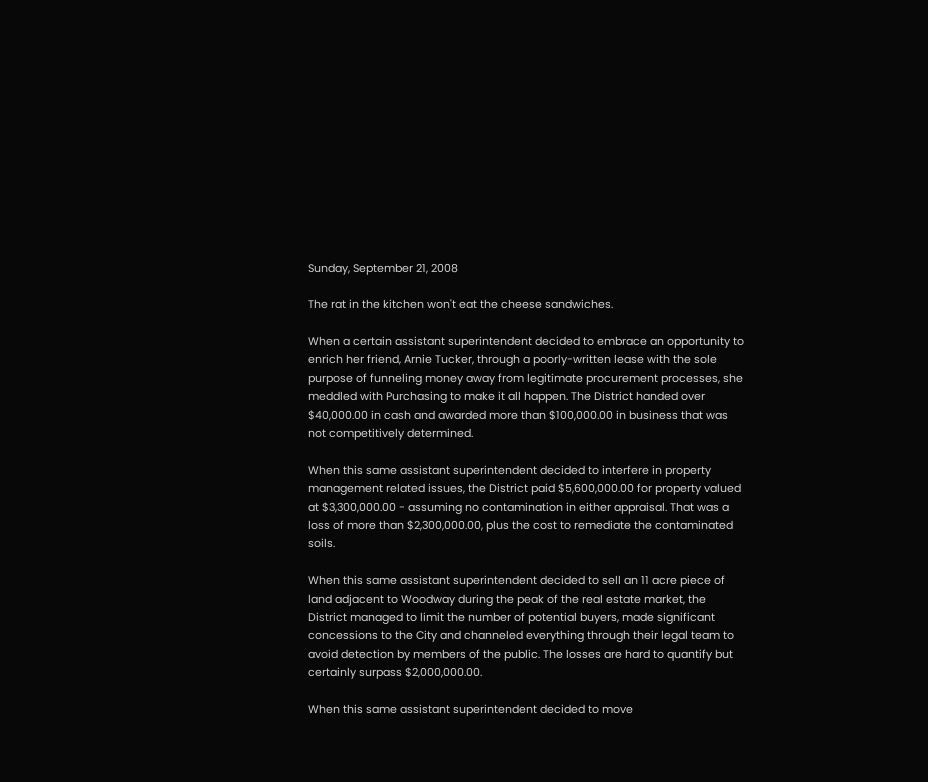Sunday, September 21, 2008

The rat in the kitchen won't eat the cheese sandwiches.

When a certain assistant superintendent decided to embrace an opportunity to enrich her friend, Arnie Tucker, through a poorly-written lease with the sole purpose of funneling money away from legitimate procurement processes, she meddled with Purchasing to make it all happen. The District handed over $40,000.00 in cash and awarded more than $100,000.00 in business that was not competitively determined.

When this same assistant superintendent decided to interfere in property management related issues, the District paid $5,600,000.00 for property valued at $3,300,000.00 - assuming no contamination in either appraisal. That was a loss of more than $2,300,000.00, plus the cost to remediate the contaminated soils.

When this same assistant superintendent decided to sell an 11 acre piece of land adjacent to Woodway during the peak of the real estate market, the District managed to limit the number of potential buyers, made significant concessions to the City and channeled everything through their legal team to avoid detection by members of the public. The losses are hard to quantify but certainly surpass $2,000,000.00.

When this same assistant superintendent decided to move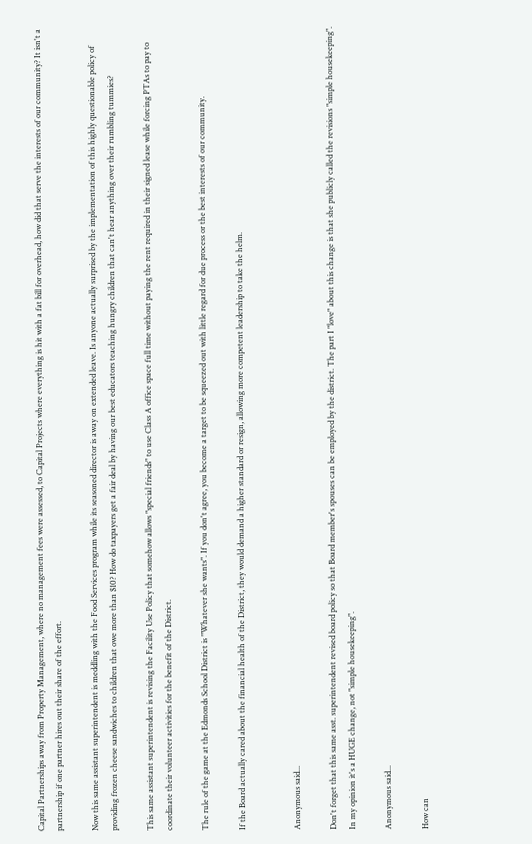Capital Partnerships away from Property Management, where no management fees were assessed, to Capital Projects where everything is hit with a fat bill for overhead, how did that serve the interests of our community? It isn't a partnership if one partner hires out their share of the effort.

Now this same assistant superintendent is meddling with the Food Services program while its seasoned director is away on extended leave. Is anyone actually surprised by the implementation of this highly questionable policy of providing frozen cheese sandwiches to children that owe more than $10? How do taxpayers get a fair deal by having our best educators teaching hungry children that can't hear anything over their rumbling tummies?

This same assistant superintendent is revising the Facility Use Policy that somehow allows "special friends" to use Class A office space full time without paying the rent required in their signed lease while forcing PTAs to pay to coordinate their volunteer activities for the benefit of the District.

The rule of the game at the Edmonds School District is "Whatever she wants". If you don't agree, you become a target to be squeezed out with little regard for due process or the best interests of our community.

If the Board actually cared about the financial health of the District, they would demand a higher standard or resign, allowing more competent leadership to take the helm.


Anonymous said...

Don't forget that this same asst. superintendent revised board policy so that Board member's spouses can be employed by the district. The part I "love" about this change is that she publicly called the revisions "simple housekeeping". In my opinion it's a HUGE change, not "simple housekeeping".

Anonymous said...

How can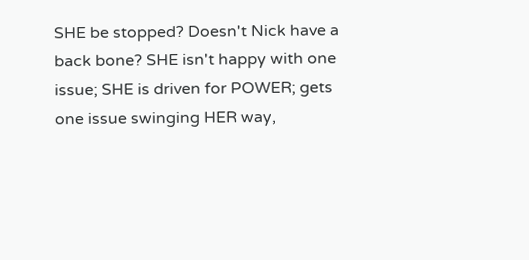SHE be stopped? Doesn't Nick have a back bone? SHE isn't happy with one issue; SHE is driven for POWER; gets one issue swinging HER way,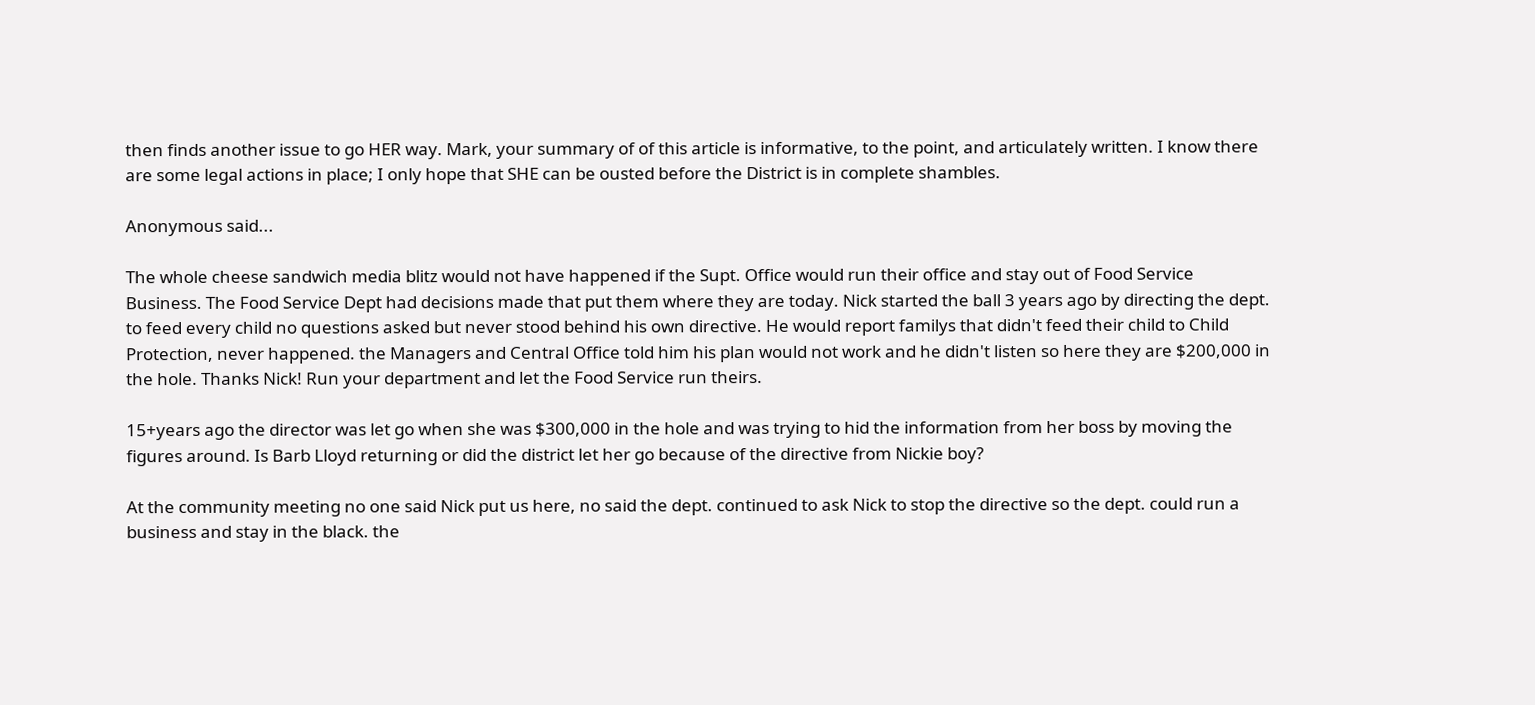then finds another issue to go HER way. Mark, your summary of of this article is informative, to the point, and articulately written. I know there are some legal actions in place; I only hope that SHE can be ousted before the District is in complete shambles.

Anonymous said...

The whole cheese sandwich media blitz would not have happened if the Supt. Office would run their office and stay out of Food Service Business. The Food Service Dept had decisions made that put them where they are today. Nick started the ball 3 years ago by directing the dept. to feed every child no questions asked but never stood behind his own directive. He would report familys that didn't feed their child to Child Protection, never happened. the Managers and Central Office told him his plan would not work and he didn't listen so here they are $200,000 in the hole. Thanks Nick! Run your department and let the Food Service run theirs.

15+years ago the director was let go when she was $300,000 in the hole and was trying to hid the information from her boss by moving the figures around. Is Barb Lloyd returning or did the district let her go because of the directive from Nickie boy?

At the community meeting no one said Nick put us here, no said the dept. continued to ask Nick to stop the directive so the dept. could run a business and stay in the black. the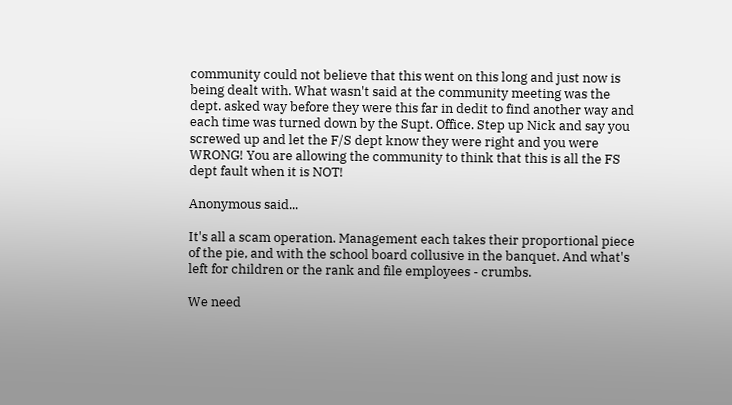community could not believe that this went on this long and just now is being dealt with. What wasn't said at the community meeting was the dept. asked way before they were this far in dedit to find another way and each time was turned down by the Supt. Office. Step up Nick and say you screwed up and let the F/S dept know they were right and you were WRONG! You are allowing the community to think that this is all the FS dept fault when it is NOT!

Anonymous said...

It's all a scam operation. Management each takes their proportional piece of the pie, and with the school board collusive in the banquet. And what's left for children or the rank and file employees - crumbs.

We need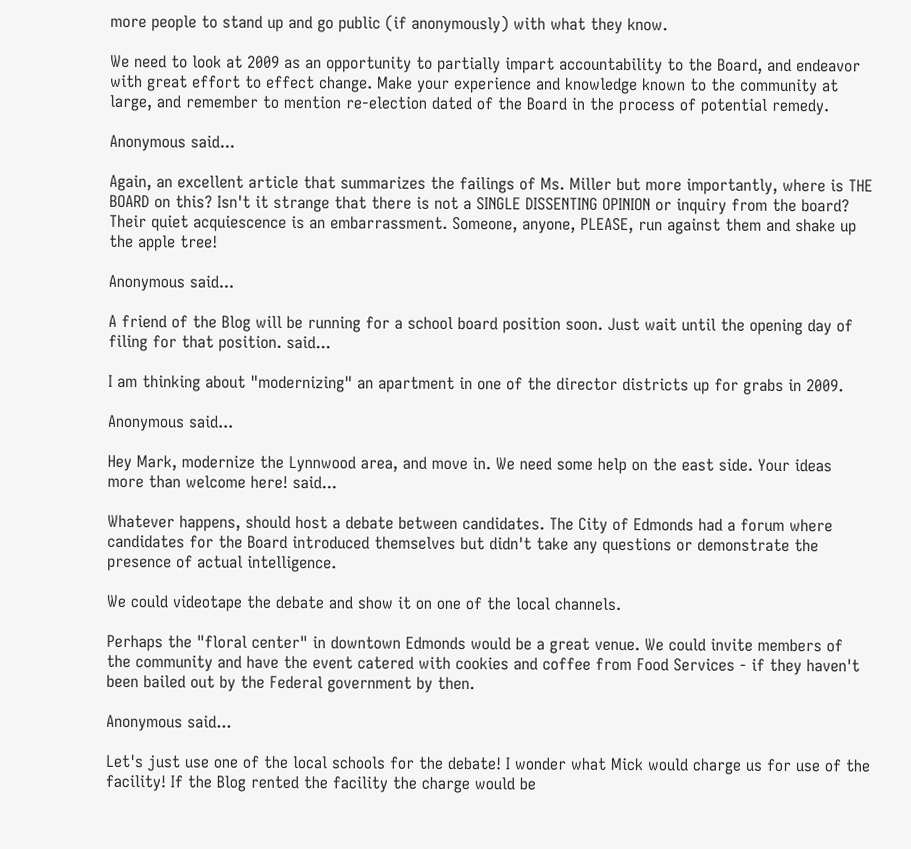more people to stand up and go public (if anonymously) with what they know.

We need to look at 2009 as an opportunity to partially impart accountability to the Board, and endeavor with great effort to effect change. Make your experience and knowledge known to the community at large, and remember to mention re-election dated of the Board in the process of potential remedy.

Anonymous said...

Again, an excellent article that summarizes the failings of Ms. Miller but more importantly, where is THE BOARD on this? Isn't it strange that there is not a SINGLE DISSENTING OPINION or inquiry from the board? Their quiet acquiescence is an embarrassment. Someone, anyone, PLEASE, run against them and shake up the apple tree!

Anonymous said...

A friend of the Blog will be running for a school board position soon. Just wait until the opening day of filing for that position. said...

I am thinking about "modernizing" an apartment in one of the director districts up for grabs in 2009.

Anonymous said...

Hey Mark, modernize the Lynnwood area, and move in. We need some help on the east side. Your ideas more than welcome here! said...

Whatever happens, should host a debate between candidates. The City of Edmonds had a forum where candidates for the Board introduced themselves but didn't take any questions or demonstrate the presence of actual intelligence.

We could videotape the debate and show it on one of the local channels.

Perhaps the "floral center" in downtown Edmonds would be a great venue. We could invite members of the community and have the event catered with cookies and coffee from Food Services - if they haven't been bailed out by the Federal government by then.

Anonymous said...

Let's just use one of the local schools for the debate! I wonder what Mick would charge us for use of the facility! If the Blog rented the facility the charge would be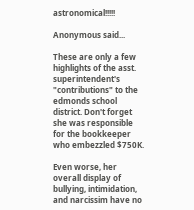astronomical!!!!!

Anonymous said...

These are only a few highlights of the asst. superintendent's "contributions" to the edmonds school district. Don't forget she was responsible for the bookkeeper who embezzled $750K.

Even worse, her overall display of bullying, intimidation, and narcissim have no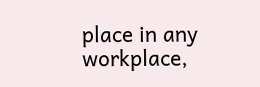place in any workplace,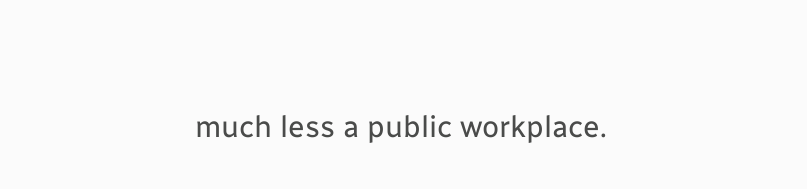much less a public workplace.